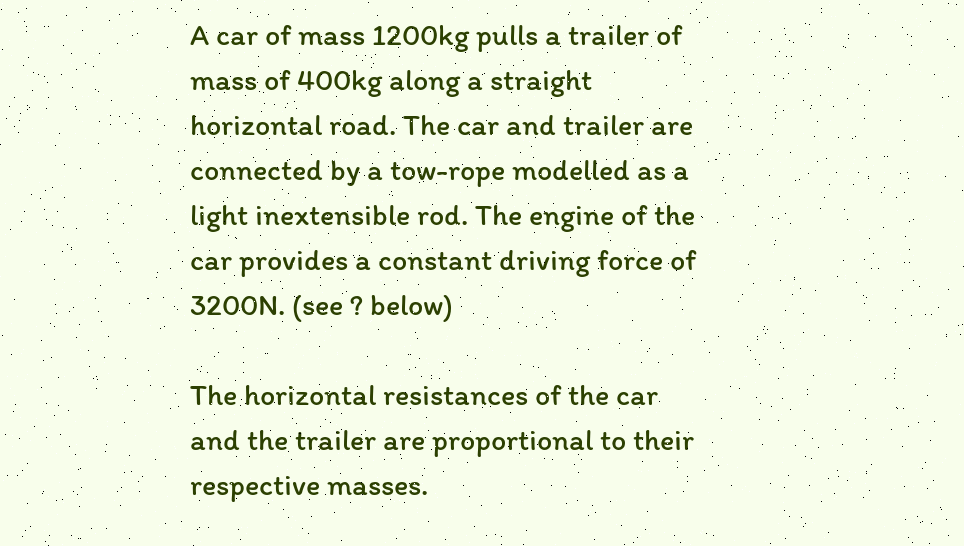A car of mass 1200kg pulls a trailer of mass of 400kg along a straight horizontal road. The car and trailer are connected by a tow-rope modelled as a light inextensible rod. The engine of the car provides a constant driving force of 3200N. (see ? below)

The horizontal resistances of the car and the trailer are proportional to their respective masses.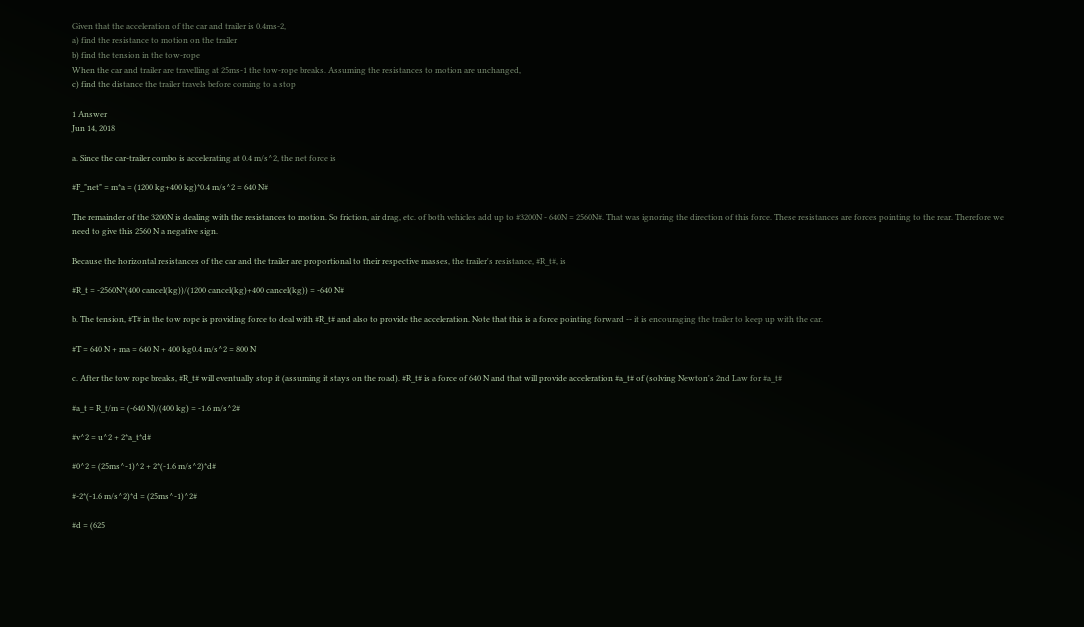Given that the acceleration of the car and trailer is 0.4ms-2,
a) find the resistance to motion on the trailer
b) find the tension in the tow-rope
When the car and trailer are travelling at 25ms-1 the tow-rope breaks. Assuming the resistances to motion are unchanged,
c) find the distance the trailer travels before coming to a stop

1 Answer
Jun 14, 2018

a. Since the car-trailer combo is accelerating at 0.4 m/s^2, the net force is

#F_"net" = m*a = (1200 kg+400 kg)*0.4 m/s^2 = 640 N#

The remainder of the 3200N is dealing with the resistances to motion. So friction, air drag, etc. of both vehicles add up to #3200N - 640N = 2560N#. That was ignoring the direction of this force. These resistances are forces pointing to the rear. Therefore we need to give this 2560 N a negative sign.

Because the horizontal resistances of the car and the trailer are proportional to their respective masses, the trailer's resistance, #R_t#, is

#R_t = -2560N*(400 cancel(kg))/(1200 cancel(kg)+400 cancel(kg)) = -640 N#

b. The tension, #T# in the tow rope is providing force to deal with #R_t# and also to provide the acceleration. Note that this is a force pointing forward -- it is encouraging the trailer to keep up with the car.

#T = 640 N + ma = 640 N + 400 kg0.4 m/s^2 = 800 N

c. After the tow rope breaks, #R_t# will eventually stop it (assuming it stays on the road). #R_t# is a force of 640 N and that will provide acceleration #a_t# of (solving Newton's 2nd Law for #a_t#

#a_t = R_t/m = (-640 N)/(400 kg) = -1.6 m/s^2#

#v^2 = u^2 + 2*a_t*d#

#0^2 = (25ms^-1)^2 + 2*(-1.6 m/s^2)*d#

#-2*(-1.6 m/s^2)*d = (25ms^-1)^2#

#d = (625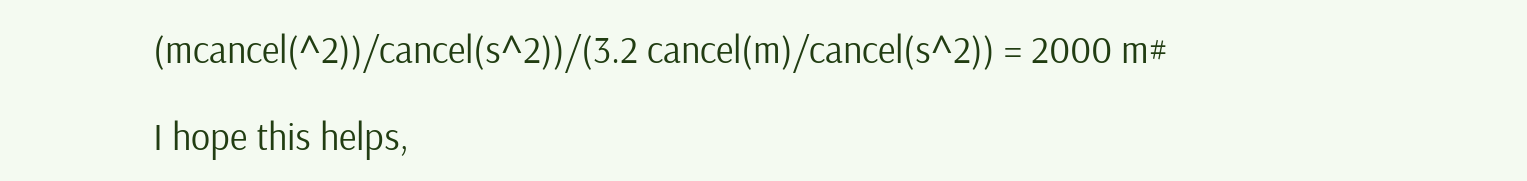(mcancel(^2))/cancel(s^2))/(3.2 cancel(m)/cancel(s^2)) = 2000 m#

I hope this helps,